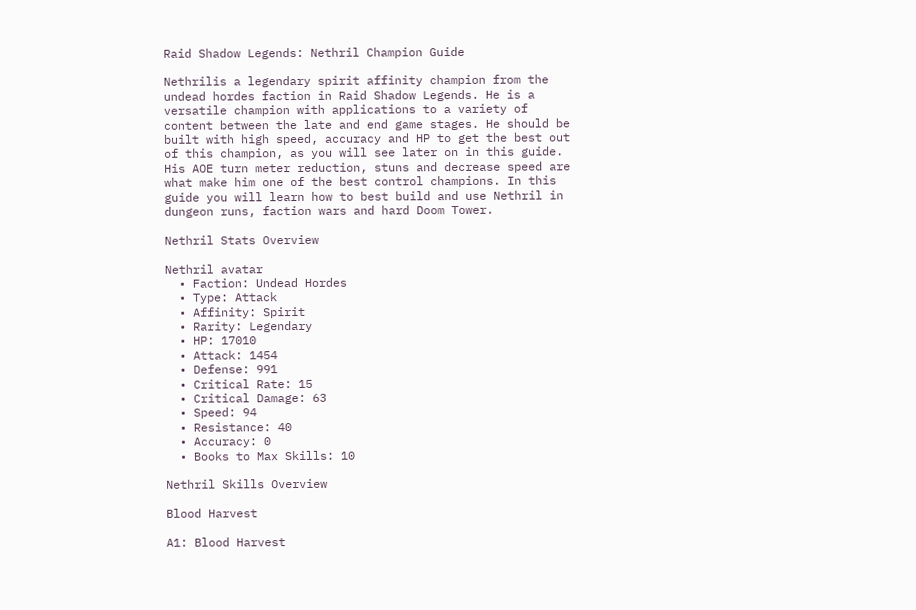Raid Shadow Legends: Nethril Champion Guide

Nethrilis a legendary spirit affinity champion from the undead hordes faction in Raid Shadow Legends. He is a versatile champion with applications to a variety of content between the late and end game stages. He should be built with high speed, accuracy and HP to get the best out of this champion, as you will see later on in this guide. His AOE turn meter reduction, stuns and decrease speed are what make him one of the best control champions. In this guide you will learn how to best build and use Nethril in dungeon runs, faction wars and hard Doom Tower.

Nethril Stats Overview

Nethril avatar
  • Faction: Undead Hordes
  • Type: Attack
  • Affinity: Spirit
  • Rarity: Legendary
  • HP: 17010
  • Attack: 1454
  • Defense: 991
  • Critical Rate: 15
  • Critical Damage: 63
  • Speed: 94
  • Resistance: 40
  • Accuracy: 0
  • Books to Max Skills: 10

Nethril Skills Overview

Blood Harvest

A1: Blood Harvest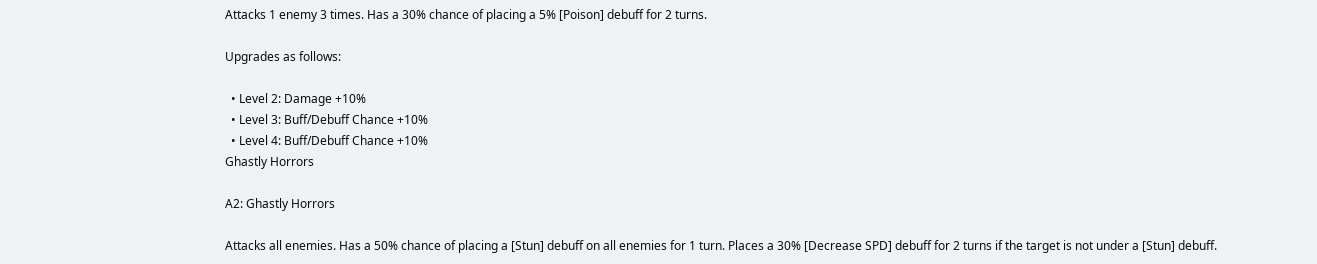Attacks 1 enemy 3 times. Has a 30% chance of placing a 5% [Poison] debuff for 2 turns.

Upgrades as follows:

  • Level 2: Damage +10%
  • Level 3: Buff/Debuff Chance +10%
  • Level 4: Buff/Debuff Chance +10%
Ghastly Horrors

A2: Ghastly Horrors

Attacks all enemies. Has a 50% chance of placing a [Stun] debuff on all enemies for 1 turn. Places a 30% [Decrease SPD] debuff for 2 turns if the target is not under a [Stun] debuff.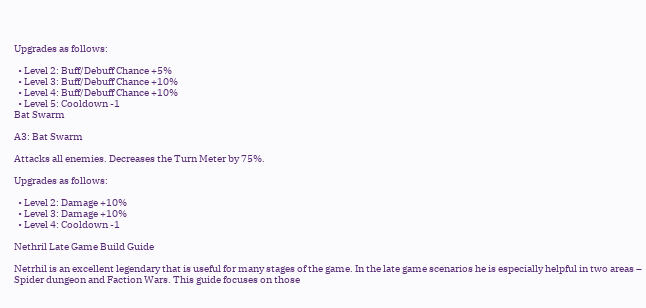Upgrades as follows:

  • Level 2: Buff/Debuff Chance +5%
  • Level 3: Buff/Debuff Chance +10%
  • Level 4: Buff/Debuff Chance +10%
  • Level 5: Cooldown -1
Bat Swarm

A3: Bat Swarm

Attacks all enemies. Decreases the Turn Meter by 75%.

Upgrades as follows:

  • Level 2: Damage +10%
  • Level 3: Damage +10%
  • Level 4: Cooldown -1

Nethril Late Game Build Guide

Netrhil is an excellent legendary that is useful for many stages of the game. In the late game scenarios he is especially helpful in two areas – Spider dungeon and Faction Wars. This guide focuses on those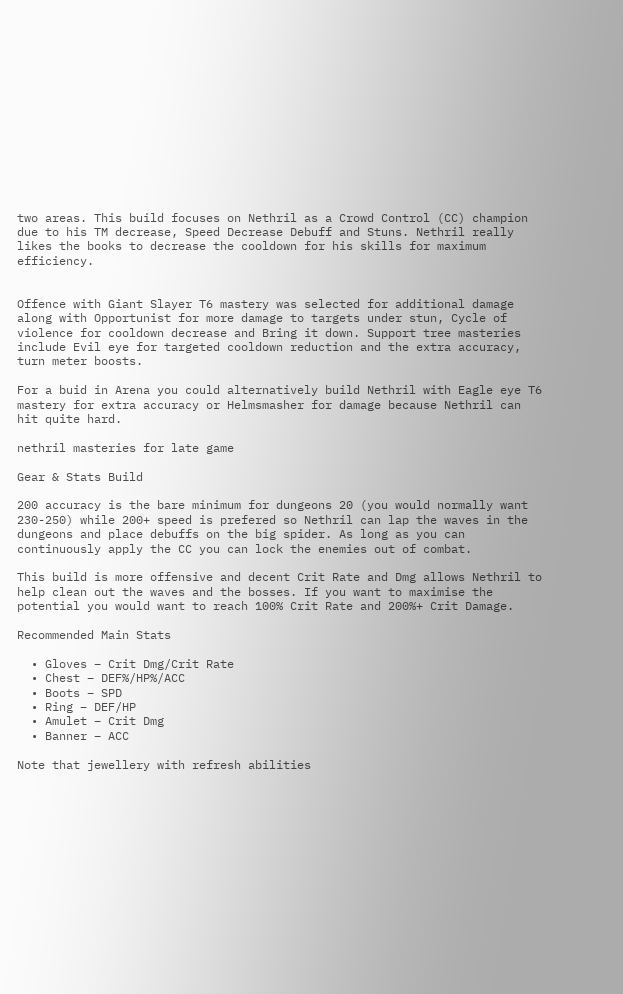two areas. This build focuses on Nethril as a Crowd Control (CC) champion due to his TM decrease, Speed Decrease Debuff and Stuns. Nethril really likes the books to decrease the cooldown for his skills for maximum efficiency.


Offence with Giant Slayer T6 mastery was selected for additional damage along with Opportunist for more damage to targets under stun, Cycle of violence for cooldown decrease and Bring it down. Support tree masteries include Evil eye for targeted cooldown reduction and the extra accuracy, turn meter boosts.

For a buid in Arena you could alternatively build Nethril with Eagle eye T6 mastery for extra accuracy or Helmsmasher for damage because Nethril can hit quite hard.

nethril masteries for late game

Gear & Stats Build

200 accuracy is the bare minimum for dungeons 20 (you would normally want 230-250) while 200+ speed is prefered so Nethril can lap the waves in the dungeons and place debuffs on the big spider. As long as you can continuously apply the CC you can lock the enemies out of combat.

This build is more offensive and decent Crit Rate and Dmg allows Nethril to help clean out the waves and the bosses. If you want to maximise the potential you would want to reach 100% Crit Rate and 200%+ Crit Damage.

Recommended Main Stats

  • Gloves – Crit Dmg/Crit Rate
  • Chest – DEF%/HP%/ACC
  • Boots – SPD
  • Ring – DEF/HP
  • Amulet – Crit Dmg
  • Banner – ACC

Note that jewellery with refresh abilities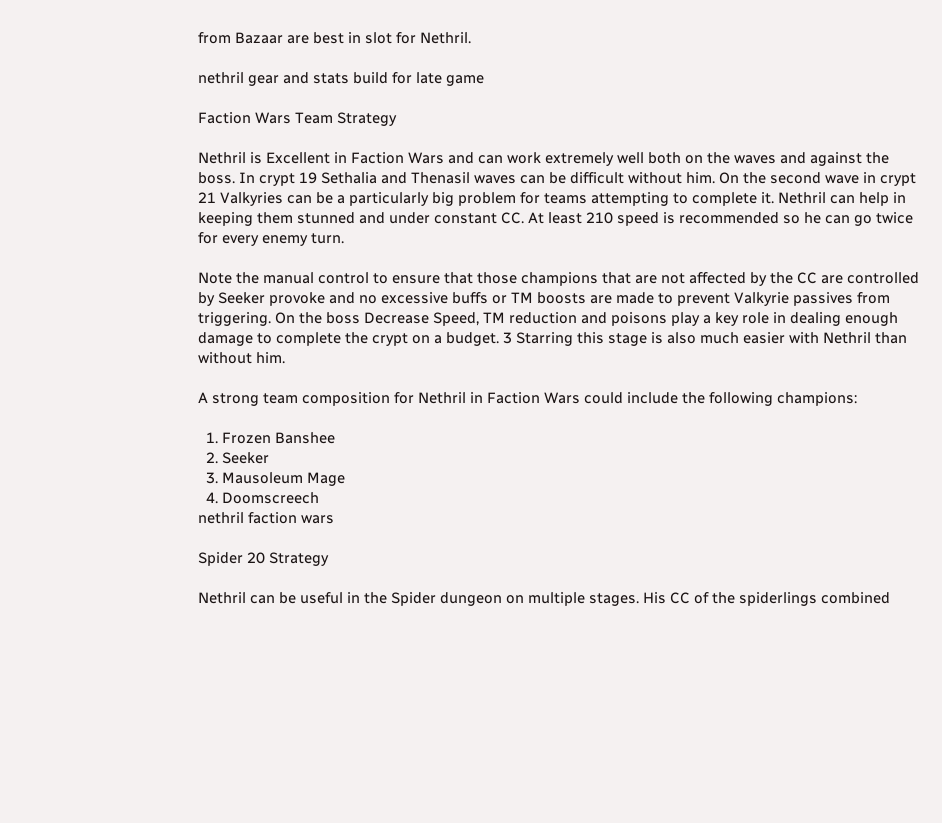from Bazaar are best in slot for Nethril.

nethril gear and stats build for late game

Faction Wars Team Strategy

Nethril is Excellent in Faction Wars and can work extremely well both on the waves and against the boss. In crypt 19 Sethalia and Thenasil waves can be difficult without him. On the second wave in crypt 21 Valkyries can be a particularly big problem for teams attempting to complete it. Nethril can help in keeping them stunned and under constant CC. At least 210 speed is recommended so he can go twice for every enemy turn.

Note the manual control to ensure that those champions that are not affected by the CC are controlled by Seeker provoke and no excessive buffs or TM boosts are made to prevent Valkyrie passives from triggering. On the boss Decrease Speed, TM reduction and poisons play a key role in dealing enough damage to complete the crypt on a budget. 3 Starring this stage is also much easier with Nethril than without him.

A strong team composition for Nethril in Faction Wars could include the following champions:

  1. Frozen Banshee
  2. Seeker
  3. Mausoleum Mage
  4. Doomscreech
nethril faction wars

Spider 20 Strategy

Nethril can be useful in the Spider dungeon on multiple stages. His CC of the spiderlings combined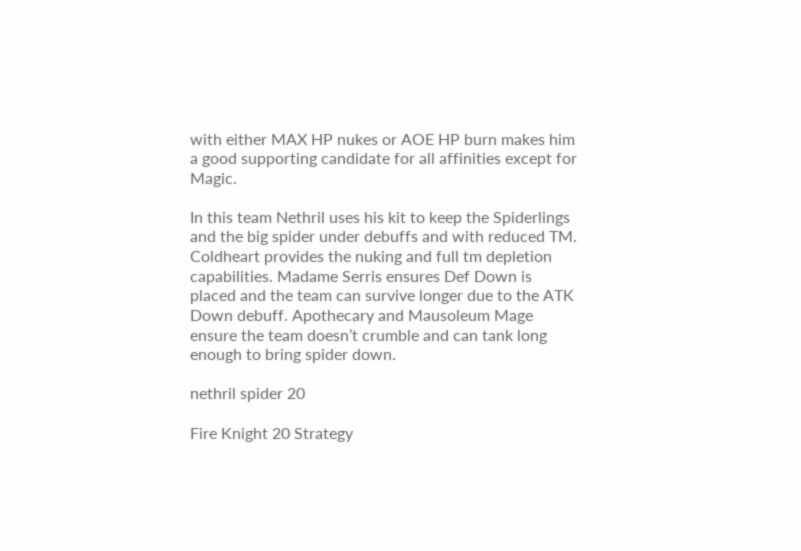with either MAX HP nukes or AOE HP burn makes him a good supporting candidate for all affinities except for Magic.

In this team Nethril uses his kit to keep the Spiderlings and the big spider under debuffs and with reduced TM. Coldheart provides the nuking and full tm depletion capabilities. Madame Serris ensures Def Down is placed and the team can survive longer due to the ATK Down debuff. Apothecary and Mausoleum Mage ensure the team doesn’t crumble and can tank long enough to bring spider down.

nethril spider 20

Fire Knight 20 Strategy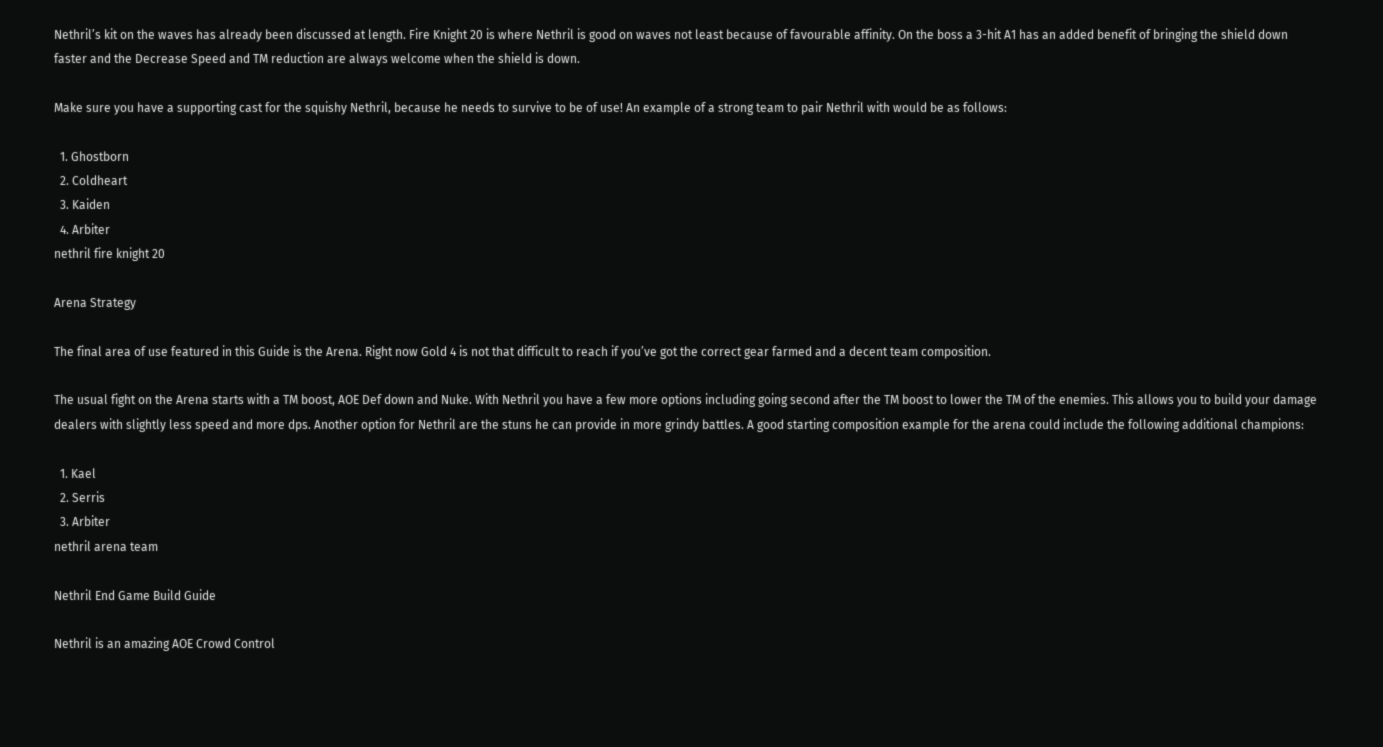Nethril’s kit on the waves has already been discussed at length. Fire Knight 20 is where Nethril is good on waves not least because of favourable affinity. On the boss a 3-hit A1 has an added benefit of bringing the shield down faster and the Decrease Speed and TM reduction are always welcome when the shield is down.

Make sure you have a supporting cast for the squishy Nethril, because he needs to survive to be of use! An example of a strong team to pair Nethril with would be as follows:

  1. Ghostborn
  2. Coldheart
  3. Kaiden
  4. Arbiter
nethril fire knight 20

Arena Strategy

The final area of use featured in this Guide is the Arena. Right now Gold 4 is not that difficult to reach if you’ve got the correct gear farmed and a decent team composition.

The usual fight on the Arena starts with a TM boost, AOE Def down and Nuke. With Nethril you have a few more options including going second after the TM boost to lower the TM of the enemies. This allows you to build your damage dealers with slightly less speed and more dps. Another option for Nethril are the stuns he can provide in more grindy battles. A good starting composition example for the arena could include the following additional champions:

  1. Kael
  2. Serris
  3. Arbiter
nethril arena team

Nethril End Game Build Guide

Nethril is an amazing AOE Crowd Control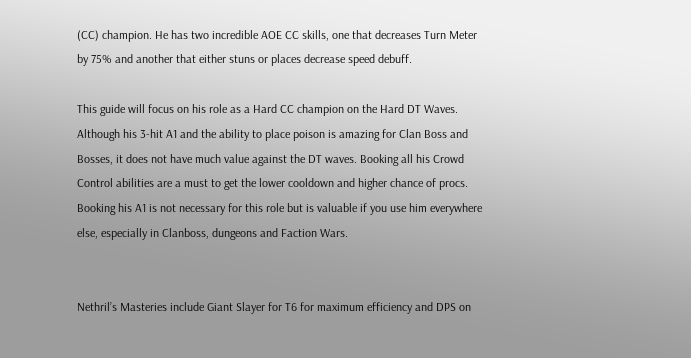(CC) champion. He has two incredible AOE CC skills, one that decreases Turn Meter by 75% and another that either stuns or places decrease speed debuff.

This guide will focus on his role as a Hard CC champion on the Hard DT Waves. Although his 3-hit A1 and the ability to place poison is amazing for Clan Boss and Bosses, it does not have much value against the DT waves. Booking all his Crowd Control abilities are a must to get the lower cooldown and higher chance of procs. Booking his A1 is not necessary for this role but is valuable if you use him everywhere else, especially in Clanboss, dungeons and Faction Wars.


Nethril’s Masteries include Giant Slayer for T6 for maximum efficiency and DPS on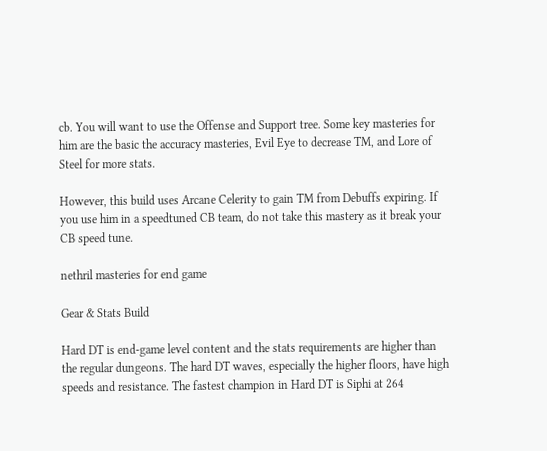cb. You will want to use the Offense and Support tree. Some key masteries for him are the basic the accuracy masteries, Evil Eye to decrease TM, and Lore of Steel for more stats.

However, this build uses Arcane Celerity to gain TM from Debuffs expiring. If you use him in a speedtuned CB team, do not take this mastery as it break your CB speed tune.

nethril masteries for end game

Gear & Stats Build

Hard DT is end-game level content and the stats requirements are higher than the regular dungeons. The hard DT waves, especially the higher floors, have high speeds and resistance. The fastest champion in Hard DT is Siphi at 264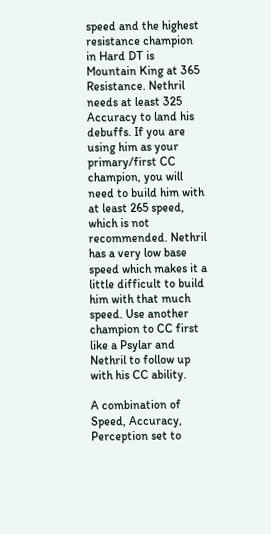speed and the highest resistance champion in Hard DT is Mountain King at 365 Resistance. Nethril needs at least 325 Accuracy to land his debuffs. If you are using him as your primary/first CC champion, you will need to build him with at least 265 speed, which is not recommended. Nethril has a very low base speed which makes it a little difficult to build him with that much speed. Use another champion to CC first like a Psylar and Nethril to follow up with his CC ability.

A combination of Speed, Accuracy, Perception set to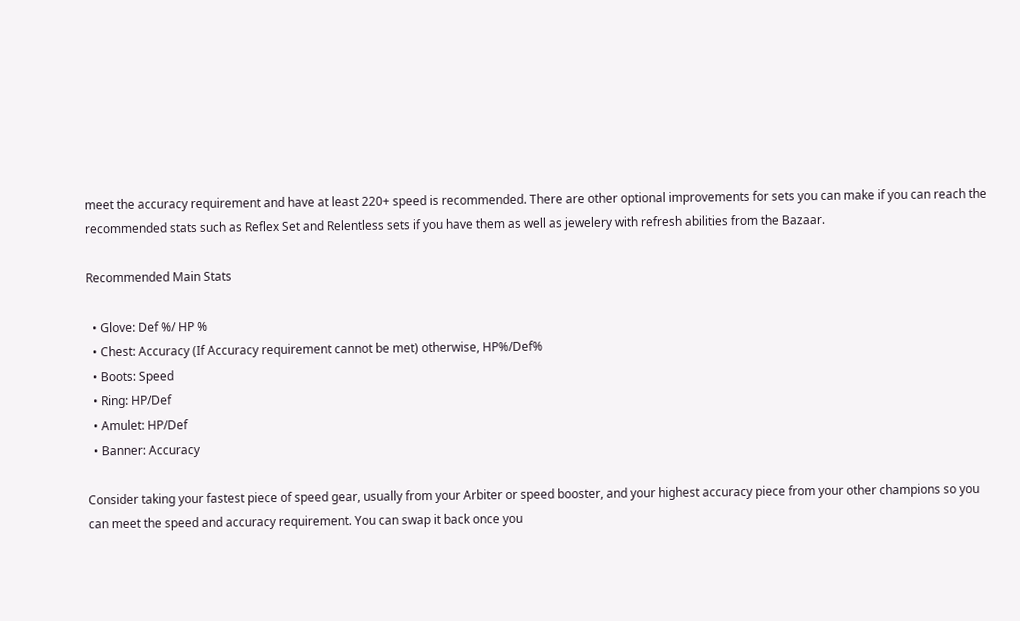meet the accuracy requirement and have at least 220+ speed is recommended. There are other optional improvements for sets you can make if you can reach the recommended stats such as Reflex Set and Relentless sets if you have them as well as jewelery with refresh abilities from the Bazaar.

Recommended Main Stats

  • Glove: Def %/ HP %
  • Chest: Accuracy (If Accuracy requirement cannot be met) otherwise, HP%/Def%
  • Boots: Speed
  • Ring: HP/Def
  • Amulet: HP/Def
  • Banner: Accuracy

Consider taking your fastest piece of speed gear, usually from your Arbiter or speed booster, and your highest accuracy piece from your other champions so you can meet the speed and accuracy requirement. You can swap it back once you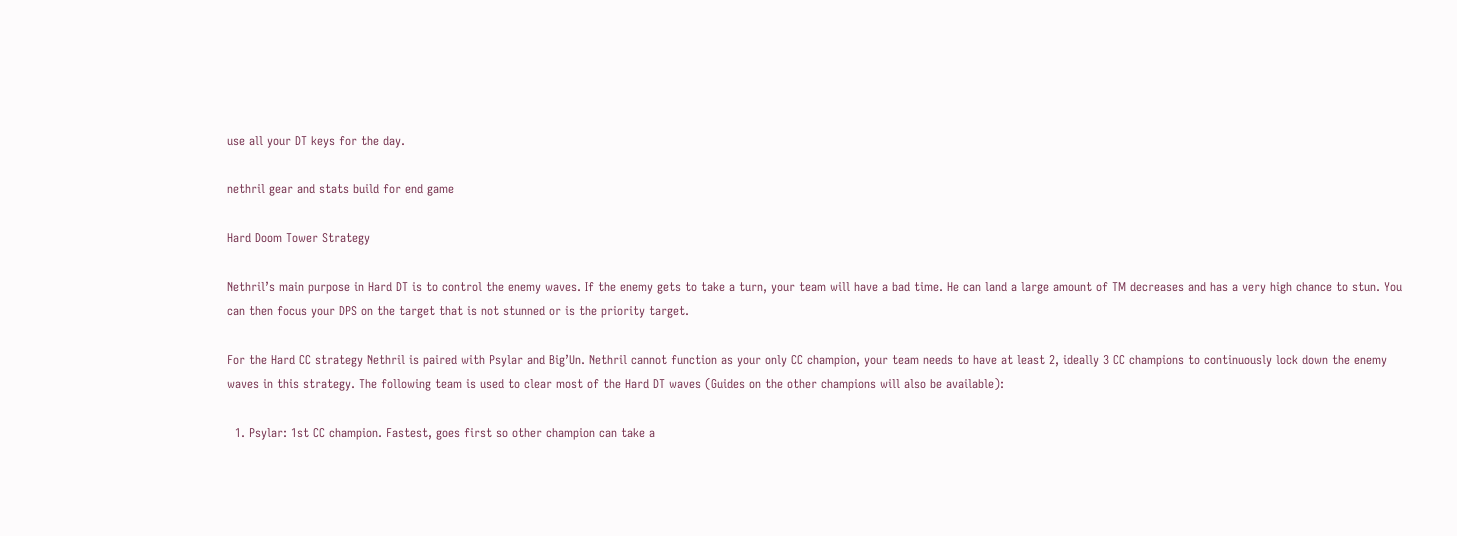use all your DT keys for the day.

nethril gear and stats build for end game

Hard Doom Tower Strategy

Nethril’s main purpose in Hard DT is to control the enemy waves. If the enemy gets to take a turn, your team will have a bad time. He can land a large amount of TM decreases and has a very high chance to stun. You can then focus your DPS on the target that is not stunned or is the priority target.

For the Hard CC strategy Nethril is paired with Psylar and Big’Un. Nethril cannot function as your only CC champion, your team needs to have at least 2, ideally 3 CC champions to continuously lock down the enemy waves in this strategy. The following team is used to clear most of the Hard DT waves (Guides on the other champions will also be available):

  1. Psylar: 1st CC champion. Fastest, goes first so other champion can take a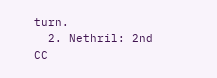turn.
  2. Nethril: 2nd CC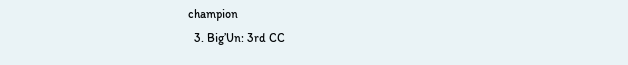champion
  3. Big’Un: 3rd CC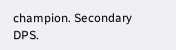champion. Secondary DPS.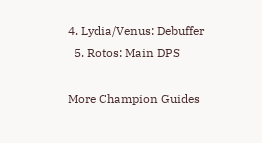4. Lydia/Venus: Debuffer
  5. Rotos: Main DPS

More Champion Guides